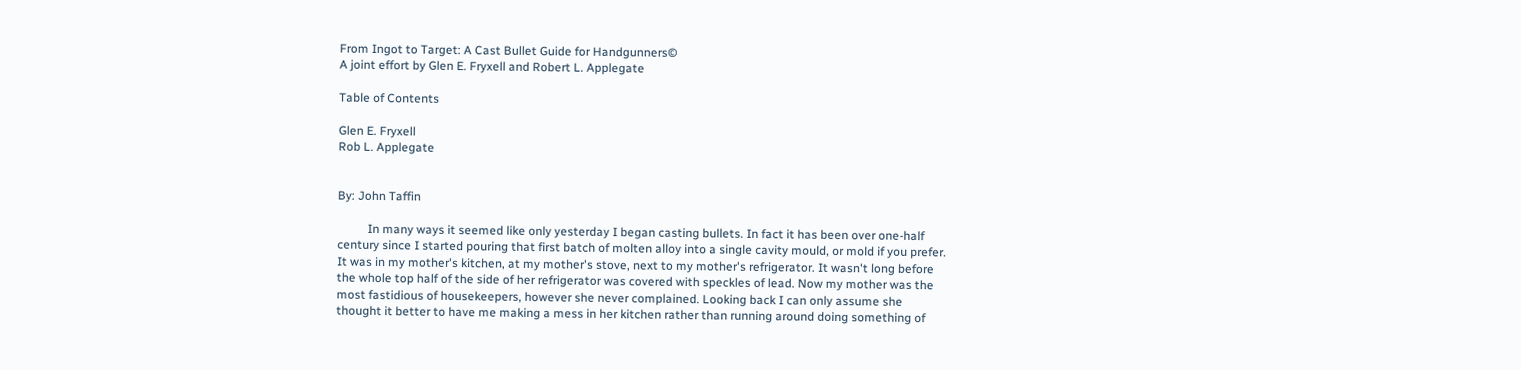From Ingot to Target: A Cast Bullet Guide for Handgunners©
A joint effort by Glen E. Fryxell and Robert L. Applegate

Table of Contents

Glen E. Fryxell
Rob L. Applegate


By: John Taffin

          In many ways it seemed like only yesterday I began casting bullets. In fact it has been over one-half century since I started pouring that first batch of molten alloy into a single cavity mould, or mold if you prefer. It was in my mother's kitchen, at my mother's stove, next to my mother's refrigerator. It wasn't long before the whole top half of the side of her refrigerator was covered with speckles of lead. Now my mother was the most fastidious of housekeepers, however she never complained. Looking back I can only assume she thought it better to have me making a mess in her kitchen rather than running around doing something of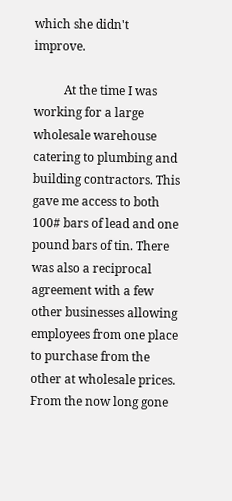which she didn't improve.

          At the time I was working for a large wholesale warehouse catering to plumbing and building contractors. This gave me access to both 100# bars of lead and one pound bars of tin. There was also a reciprocal agreement with a few other businesses allowing employees from one place to purchase from the other at wholesale prices. From the now long gone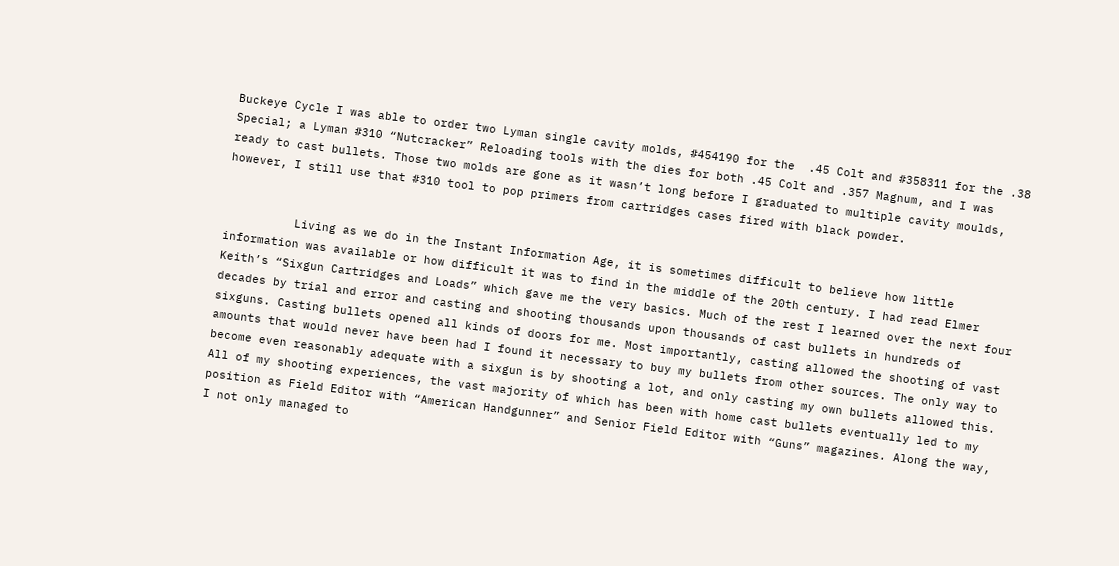Buckeye Cycle I was able to order two Lyman single cavity molds, #454190 for the  .45 Colt and #358311 for the .38 Special; a Lyman #310 “Nutcracker” Reloading tools with the dies for both .45 Colt and .357 Magnum, and I was ready to cast bullets. Those two molds are gone as it wasn’t long before I graduated to multiple cavity moulds, however, I still use that #310 tool to pop primers from cartridges cases fired with black powder.


          Living as we do in the Instant Information Age, it is sometimes difficult to believe how little information was available or how difficult it was to find in the middle of the 20th century. I had read Elmer Keith’s “Sixgun Cartridges and Loads” which gave me the very basics. Much of the rest I learned over the next four decades by trial and error and casting and shooting thousands upon thousands of cast bullets in hundreds of sixguns. Casting bullets opened all kinds of doors for me. Most importantly, casting allowed the shooting of vast amounts that would never have been had I found it necessary to buy my bullets from other sources. The only way to become even reasonably adequate with a sixgun is by shooting a lot, and only casting my own bullets allowed this. All of my shooting experiences, the vast majority of which has been with home cast bullets eventually led to my position as Field Editor with “American Handgunner” and Senior Field Editor with “Guns” magazines. Along the way, I not only managed to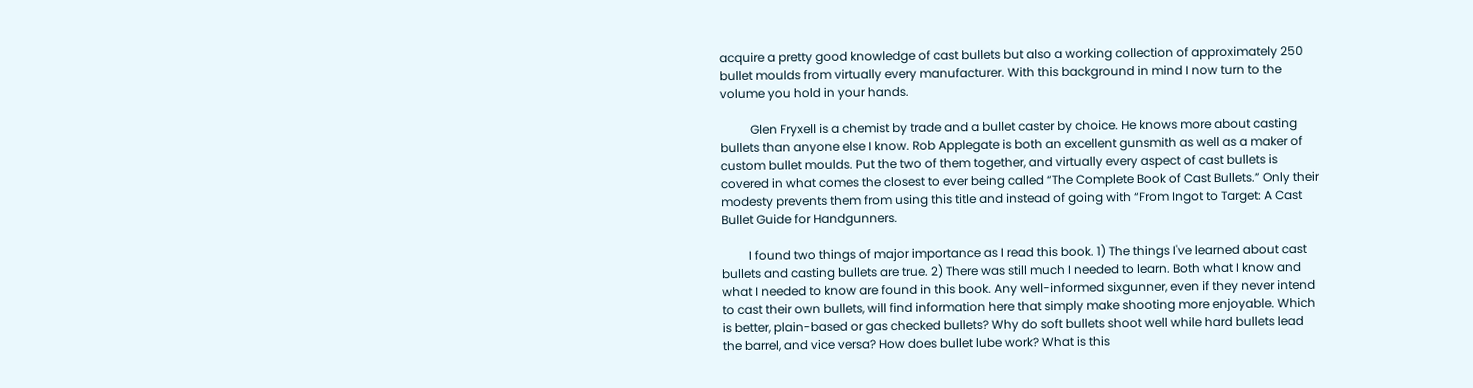acquire a pretty good knowledge of cast bullets but also a working collection of approximately 250 bullet moulds from virtually every manufacturer. With this background in mind I now turn to the volume you hold in your hands.

          Glen Fryxell is a chemist by trade and a bullet caster by choice. He knows more about casting bullets than anyone else I know. Rob Applegate is both an excellent gunsmith as well as a maker of custom bullet moulds. Put the two of them together, and virtually every aspect of cast bullets is covered in what comes the closest to ever being called “The Complete Book of Cast Bullets.” Only their modesty prevents them from using this title and instead of going with “From Ingot to Target: A Cast Bullet Guide for Handgunners.

         I found two things of major importance as I read this book. 1) The things I've learned about cast bullets and casting bullets are true. 2) There was still much I needed to learn. Both what I know and what I needed to know are found in this book. Any well-informed sixgunner, even if they never intend to cast their own bullets, will find information here that simply make shooting more enjoyable. Which is better, plain-based or gas checked bullets? Why do soft bullets shoot well while hard bullets lead the barrel, and vice versa? How does bullet lube work? What is this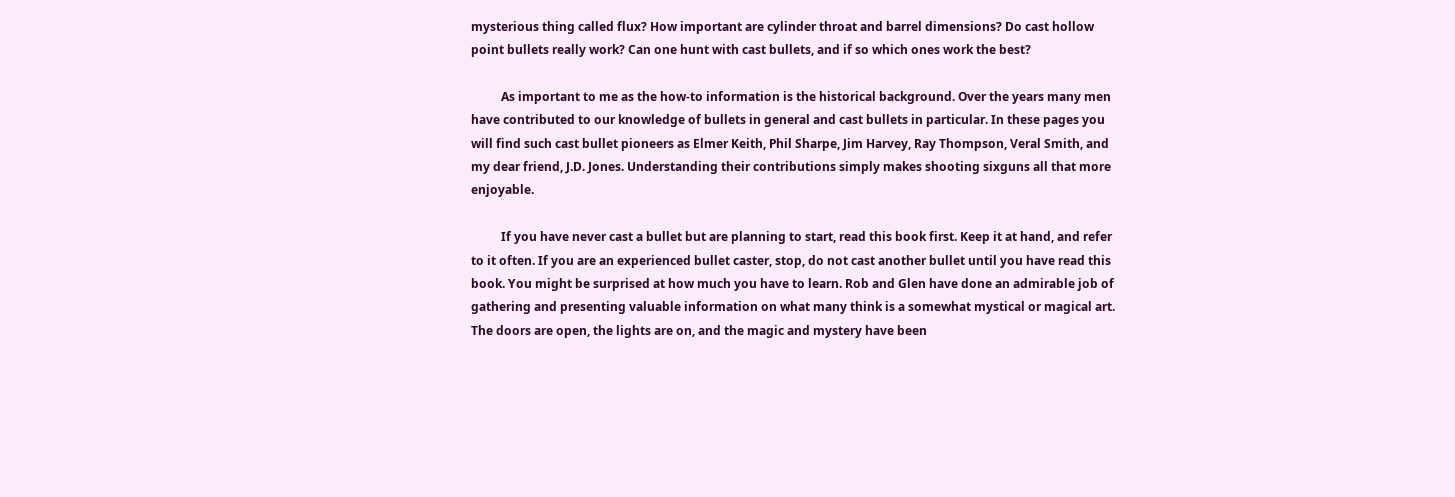mysterious thing called flux? How important are cylinder throat and barrel dimensions? Do cast hollow point bullets really work? Can one hunt with cast bullets, and if so which ones work the best?

          As important to me as the how-to information is the historical background. Over the years many men have contributed to our knowledge of bullets in general and cast bullets in particular. In these pages you will find such cast bullet pioneers as Elmer Keith, Phil Sharpe, Jim Harvey, Ray Thompson, Veral Smith, and my dear friend, J.D. Jones. Understanding their contributions simply makes shooting sixguns all that more enjoyable.

          If you have never cast a bullet but are planning to start, read this book first. Keep it at hand, and refer to it often. If you are an experienced bullet caster, stop, do not cast another bullet until you have read this book. You might be surprised at how much you have to learn. Rob and Glen have done an admirable job of gathering and presenting valuable information on what many think is a somewhat mystical or magical art. The doors are open, the lights are on, and the magic and mystery have been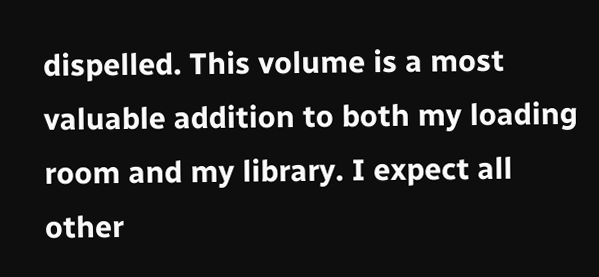dispelled. This volume is a most valuable addition to both my loading room and my library. I expect all other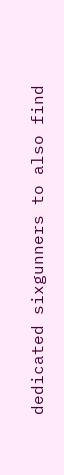dedicated sixgunners to also find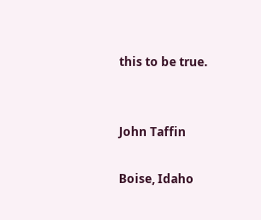this to be true.


John Taffin

Boise, Idaho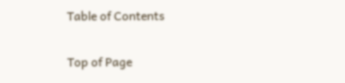Table of Contents

Top of Page